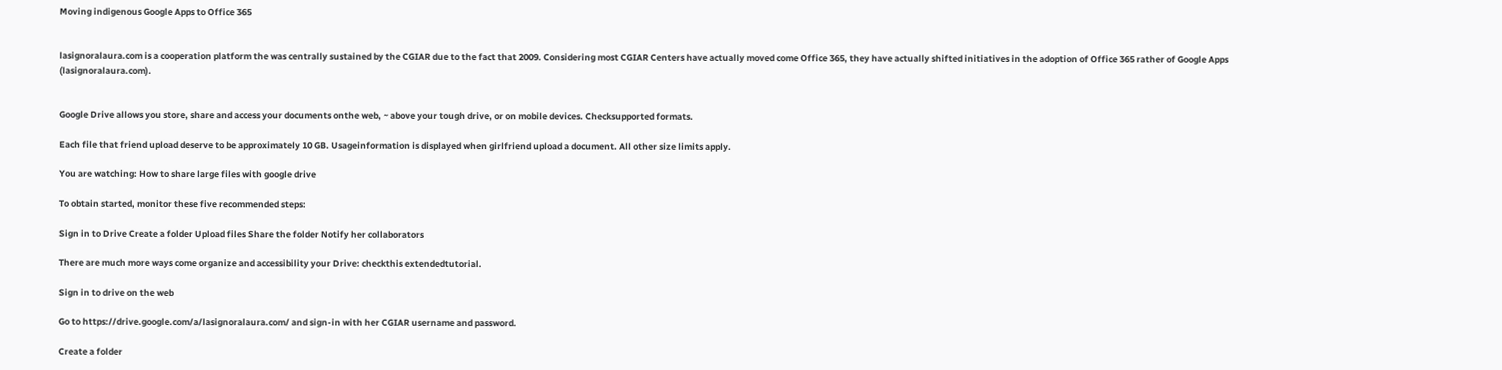Moving indigenous Google Apps to Office 365


lasignoralaura.com is a cooperation platform the was centrally sustained by the CGIAR due to the fact that 2009. Considering most CGIAR Centers have actually moved come Office 365, they have actually shifted initiatives in the adoption of Office 365 rather of Google Apps (lasignoralaura.com).


Google Drive allows you store, share and access your documents onthe web, ~ above your tough drive, or on mobile devices. Checksupported formats.

Each file that friend upload deserve to be approximately 10 GB. Usageinformation is displayed when girlfriend upload a document. All other size limits apply.

You are watching: How to share large files with google drive

To obtain started, monitor these five recommended steps:

Sign in to Drive Create a folder Upload files Share the folder Notify her collaborators

There are much more ways come organize and accessibility your Drive: checkthis extendedtutorial.

Sign in to drive on the web

Go to https://drive.google.com/a/lasignoralaura.com/ and sign-in with her CGIAR username and password.

Create a folder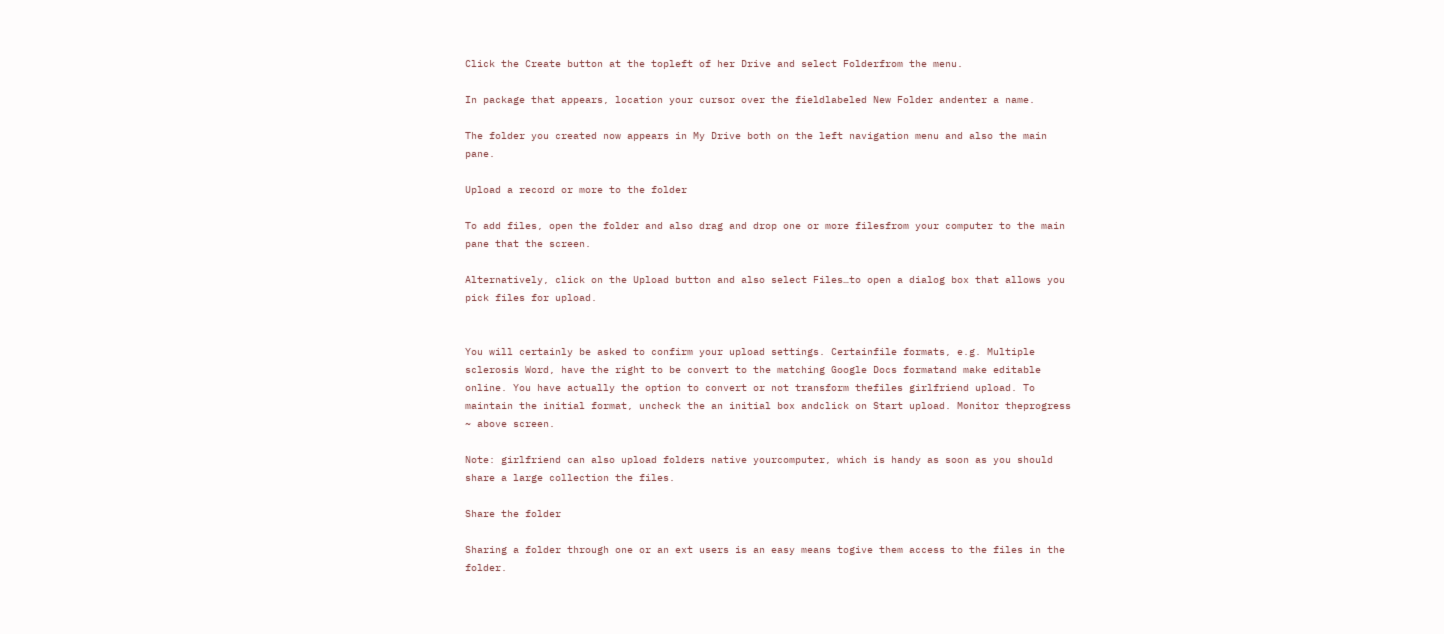Click the Create button at the topleft of her Drive and select Folderfrom the menu.

In package that appears, location your cursor over the fieldlabeled New Folder andenter a name.

The folder you created now appears in My Drive both on the left navigation menu and also the main pane.

Upload a record or more to the folder

To add files, open the folder and also drag and drop one or more filesfrom your computer to the main pane that the screen.

Alternatively, click on the Upload button and also select Files…to open a dialog box that allows you pick files for upload.


You will certainly be asked to confirm your upload settings. Certainfile formats, e.g. Multiple sclerosis Word, have the right to be convert to the matching Google Docs formatand make editable online. You have actually the option to convert or not transform thefiles girlfriend upload. To maintain the initial format, uncheck the an initial box andclick on Start upload. Monitor theprogress ~ above screen.

Note: girlfriend can also upload folders native yourcomputer, which is handy as soon as you should share a large collection the files.

Share the folder

Sharing a folder through one or an ext users is an easy means togive them access to the files in the folder.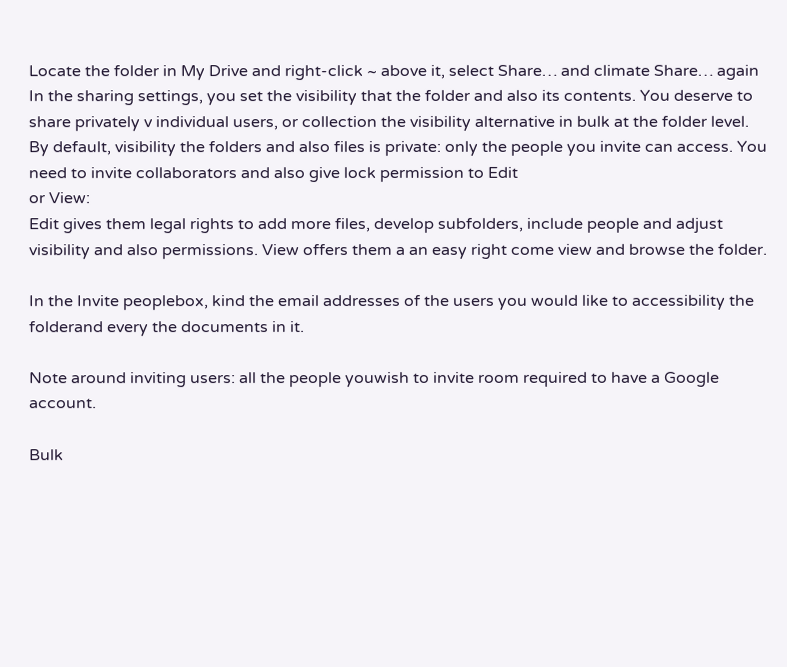Locate the folder in My Drive and right-click ~ above it, select Share… and climate Share… again
In the sharing settings, you set the visibility that the folder and also its contents. You deserve to share privately v individual users, or collection the visibility alternative in bulk at the folder level.
By default, visibility the folders and also files is private: only the people you invite can access. You need to invite collaborators and also give lock permission to Edit
or View:
Edit gives them legal rights to add more files, develop subfolders, include people and adjust visibility and also permissions. View offers them a an easy right come view and browse the folder.

In the Invite peoplebox, kind the email addresses of the users you would like to accessibility the folderand every the documents in it.

Note around inviting users: all the people youwish to invite room required to have a Google account.

Bulk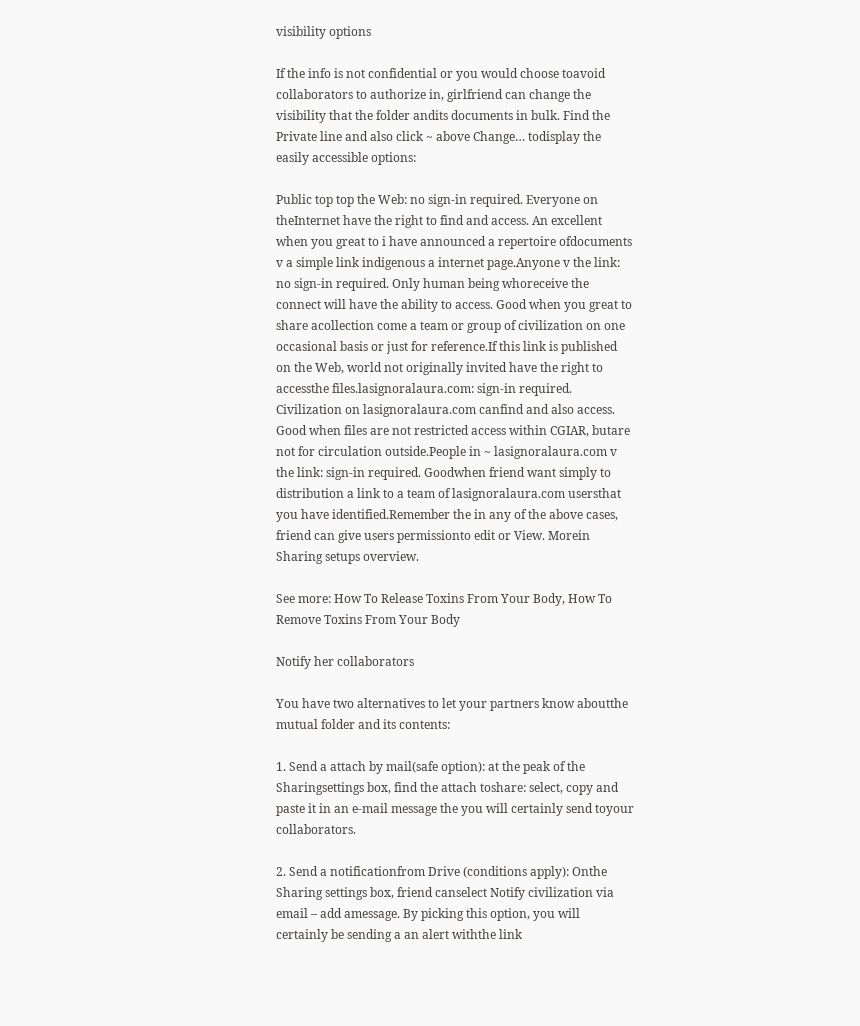visibility options

If the info is not confidential or you would choose toavoid collaborators to authorize in, girlfriend can change the visibility that the folder andits documents in bulk. Find the Private line and also click ~ above Change… todisplay the easily accessible options:

Public top top the Web: no sign-in required. Everyone on theInternet have the right to find and access. An excellent when you great to i have announced a repertoire ofdocuments v a simple link indigenous a internet page.Anyone v the link: no sign-in required. Only human being whoreceive the connect will have the ability to access. Good when you great to share acollection come a team or group of civilization on one occasional basis or just for reference.If this link is published on the Web, world not originally invited have the right to accessthe files.lasignoralaura.com: sign-in required. Civilization on lasignoralaura.com canfind and also access. Good when files are not restricted access within CGIAR, butare not for circulation outside.People in ~ lasignoralaura.com v the link: sign-in required. Goodwhen friend want simply to distribution a link to a team of lasignoralaura.com usersthat you have identified.Remember the in any of the above cases, friend can give users permissionto edit or View. Morein Sharing setups overview.

See more: How To Release Toxins From Your Body, How To Remove Toxins From Your Body

Notify her collaborators

You have two alternatives to let your partners know aboutthe mutual folder and its contents:

1. Send a attach by mail(safe option): at the peak of the Sharingsettings box, find the attach toshare: select, copy and paste it in an e-mail message the you will certainly send toyour collaborators.

2. Send a notificationfrom Drive (conditions apply): Onthe Sharing settings box, friend canselect Notify civilization via email – add amessage. By picking this option, you will certainly be sending a an alert withthe link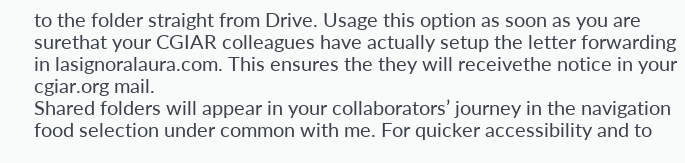to the folder straight from Drive. Usage this option as soon as you are surethat your CGIAR colleagues have actually setup the letter forwarding in lasignoralaura.com. This ensures the they will receivethe notice in your cgiar.org mail.
Shared folders will appear in your collaborators’ journey in the navigation food selection under common with me. For quicker accessibility and to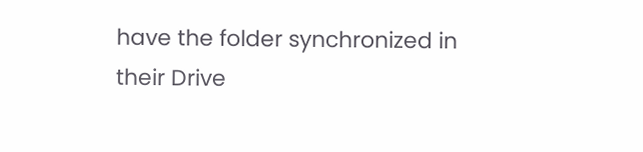have the folder synchronized in their Drive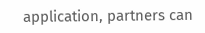application, partners can